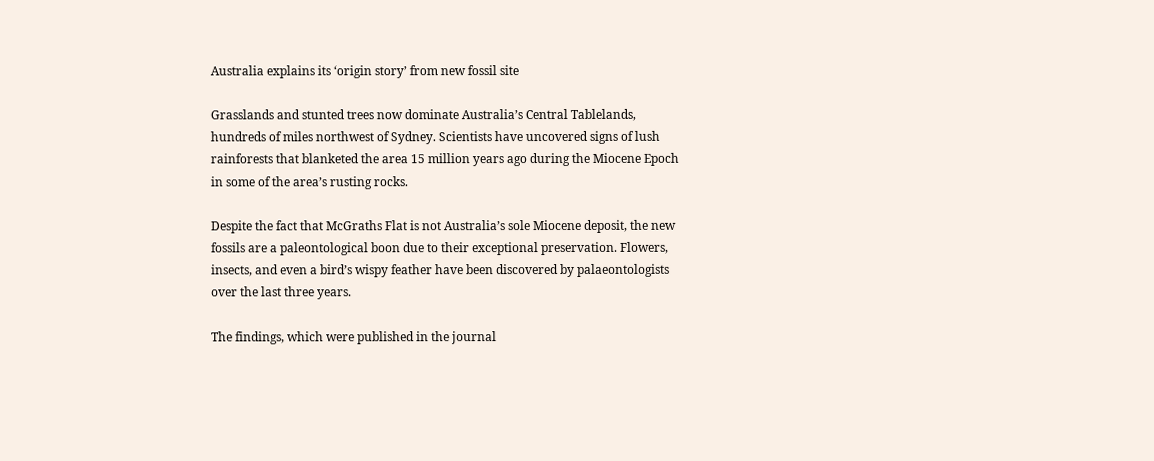Australia explains its ‘origin story’ from new fossil site

Grasslands and stunted trees now dominate Australia’s Central Tablelands, hundreds of miles northwest of Sydney. Scientists have uncovered signs of lush rainforests that blanketed the area 15 million years ago during the Miocene Epoch in some of the area’s rusting rocks.

Despite the fact that McGraths Flat is not Australia’s sole Miocene deposit, the new fossils are a paleontological boon due to their exceptional preservation. Flowers, insects, and even a bird’s wispy feather have been discovered by palaeontologists over the last three years.

The findings, which were published in the journal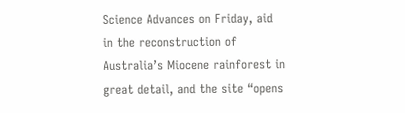Science Advances on Friday, aid in the reconstruction of Australia’s Miocene rainforest in great detail, and the site “opens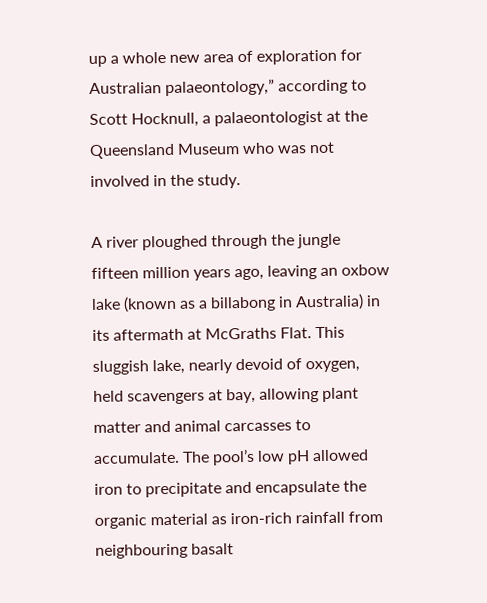up a whole new area of exploration for Australian palaeontology,” according to Scott Hocknull, a palaeontologist at the Queensland Museum who was not involved in the study.

A river ploughed through the jungle fifteen million years ago, leaving an oxbow lake (known as a billabong in Australia) in its aftermath at McGraths Flat. This sluggish lake, nearly devoid of oxygen, held scavengers at bay, allowing plant matter and animal carcasses to accumulate. The pool’s low pH allowed iron to precipitate and encapsulate the organic material as iron-rich rainfall from neighbouring basalt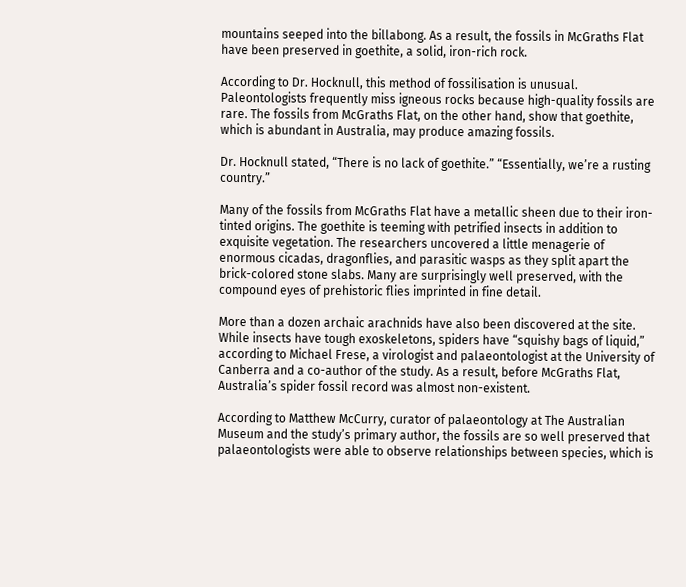mountains seeped into the billabong. As a result, the fossils in McGraths Flat have been preserved in goethite, a solid, iron-rich rock.

According to Dr. Hocknull, this method of fossilisation is unusual. Paleontologists frequently miss igneous rocks because high-quality fossils are rare. The fossils from McGraths Flat, on the other hand, show that goethite, which is abundant in Australia, may produce amazing fossils.

Dr. Hocknull stated, “There is no lack of goethite.” “Essentially, we’re a rusting country.”

Many of the fossils from McGraths Flat have a metallic sheen due to their iron-tinted origins. The goethite is teeming with petrified insects in addition to exquisite vegetation. The researchers uncovered a little menagerie of enormous cicadas, dragonflies, and parasitic wasps as they split apart the brick-colored stone slabs. Many are surprisingly well preserved, with the compound eyes of prehistoric flies imprinted in fine detail.

More than a dozen archaic arachnids have also been discovered at the site. While insects have tough exoskeletons, spiders have “squishy bags of liquid,” according to Michael Frese, a virologist and palaeontologist at the University of Canberra and a co-author of the study. As a result, before McGraths Flat, Australia’s spider fossil record was almost non-existent.

According to Matthew McCurry, curator of palaeontology at The Australian Museum and the study’s primary author, the fossils are so well preserved that palaeontologists were able to observe relationships between species, which is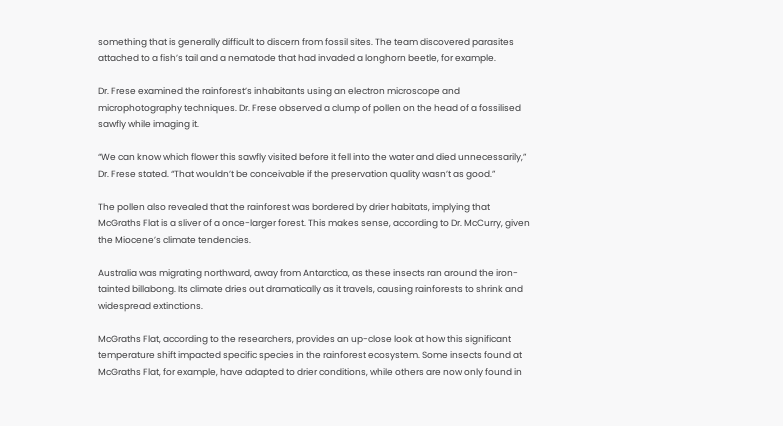something that is generally difficult to discern from fossil sites. The team discovered parasites attached to a fish’s tail and a nematode that had invaded a longhorn beetle, for example.

Dr. Frese examined the rainforest’s inhabitants using an electron microscope and microphotography techniques. Dr. Frese observed a clump of pollen on the head of a fossilised sawfly while imaging it.

“We can know which flower this sawfly visited before it fell into the water and died unnecessarily,” Dr. Frese stated. “That wouldn’t be conceivable if the preservation quality wasn’t as good.”

The pollen also revealed that the rainforest was bordered by drier habitats, implying that McGraths Flat is a sliver of a once-larger forest. This makes sense, according to Dr. McCurry, given the Miocene’s climate tendencies.

Australia was migrating northward, away from Antarctica, as these insects ran around the iron-tainted billabong. Its climate dries out dramatically as it travels, causing rainforests to shrink and widespread extinctions.

McGraths Flat, according to the researchers, provides an up-close look at how this significant temperature shift impacted specific species in the rainforest ecosystem. Some insects found at McGraths Flat, for example, have adapted to drier conditions, while others are now only found in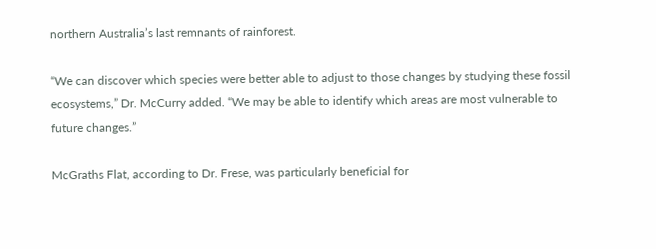northern Australia’s last remnants of rainforest.

“We can discover which species were better able to adjust to those changes by studying these fossil ecosystems,” Dr. McCurry added. “We may be able to identify which areas are most vulnerable to future changes.”

McGraths Flat, according to Dr. Frese, was particularly beneficial for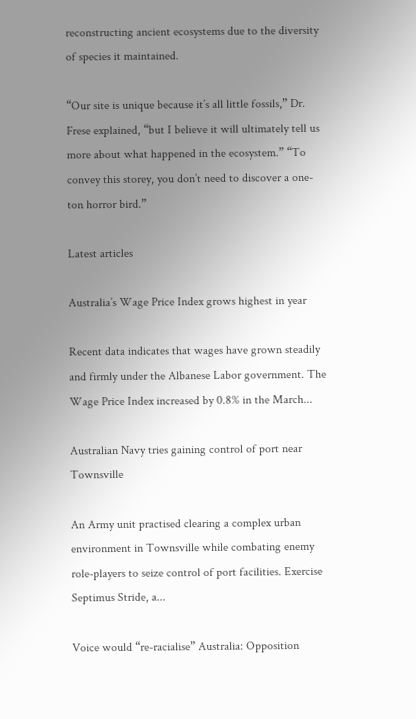reconstructing ancient ecosystems due to the diversity of species it maintained.

“Our site is unique because it’s all little fossils,” Dr. Frese explained, “but I believe it will ultimately tell us more about what happened in the ecosystem.” “To convey this storey, you don’t need to discover a one-ton horror bird.”

Latest articles

Australia’s Wage Price Index grows highest in year

Recent data indicates that wages have grown steadily and firmly under the Albanese Labor government. The Wage Price Index increased by 0.8% in the March...

Australian Navy tries gaining control of port near Townsville

An Army unit practised clearing a complex urban environment in Townsville while combating enemy role-players to seize control of port facilities. Exercise Septimus Stride, a...

Voice would “re-racialise” Australia: Opposition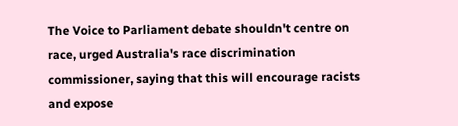The Voice to Parliament debate shouldn't centre on race, urged Australia's race discrimination commissioner, saying that this will encourage racists and expose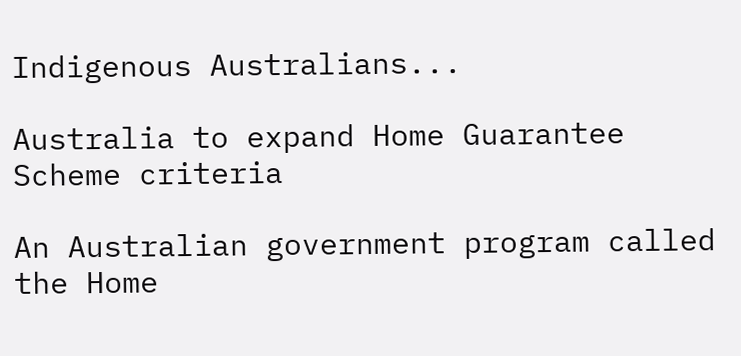Indigenous Australians...

Australia to expand Home Guarantee Scheme criteria

An Australian government program called the Home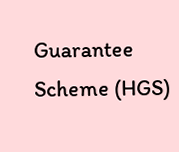Guarantee Scheme (HGS)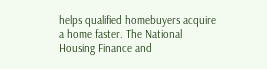helps qualified homebuyers acquire a home faster. The National Housing Finance and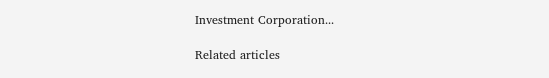Investment Corporation...

Related articles